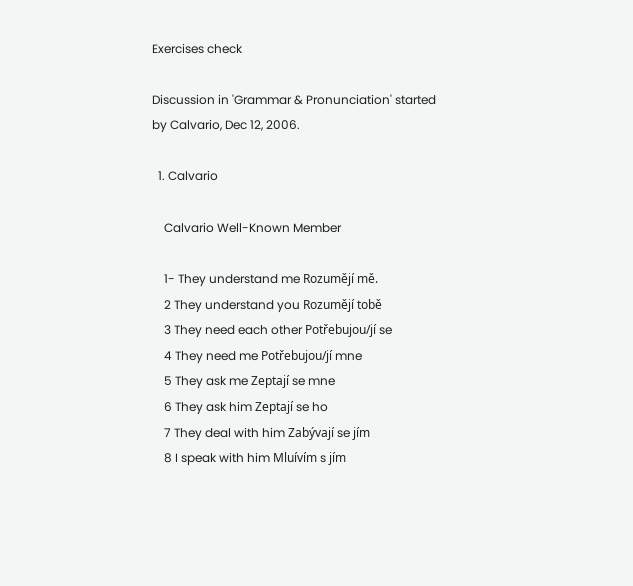Exercises check

Discussion in 'Grammar & Pronunciation' started by Calvario, Dec 12, 2006.

  1. Calvario

    Calvario Well-Known Member

    1- They understand me Rozumějí mě.
    2 They understand you Rozumějí tobě
    3 They need each other Potřebujou/jí se
    4 They need me Potřebujou/jí mne
    5 They ask me Zeptají se mne
    6 They ask him Zeptají se ho
    7 They deal with him Zabývají se jím
    8 I speak with him Mluívím s jím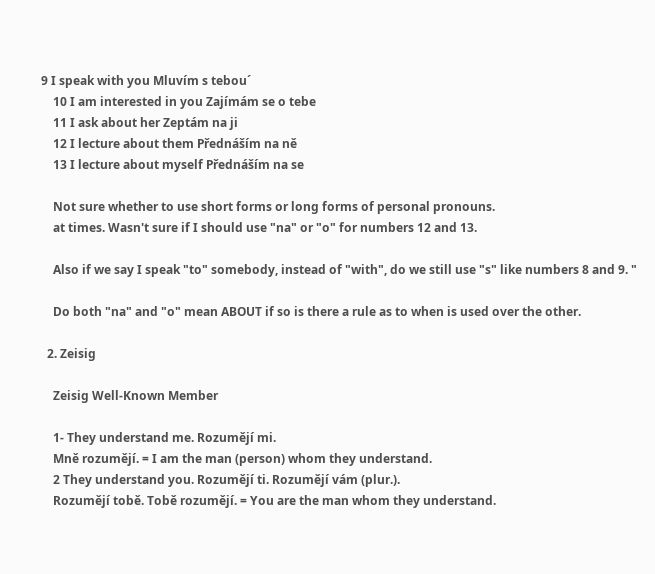9 I speak with you Mluvím s tebou´
    10 I am interested in you Zajímám se o tebe
    11 I ask about her Zeptám na ji
    12 I lecture about them Přednáším na ně
    13 I lecture about myself Přednáším na se

    Not sure whether to use short forms or long forms of personal pronouns.
    at times. Wasn't sure if I should use "na" or "o" for numbers 12 and 13.

    Also if we say I speak "to" somebody, instead of "with", do we still use "s" like numbers 8 and 9. "

    Do both "na" and "o" mean ABOUT if so is there a rule as to when is used over the other.

  2. Zeisig

    Zeisig Well-Known Member

    1- They understand me. Rozumějí mi.
    Mně rozumějí. = I am the man (person) whom they understand.
    2 They understand you. Rozumějí ti. Rozumějí vám (plur.).
    Rozumějí tobě. Tobě rozumějí. = You are the man whom they understand.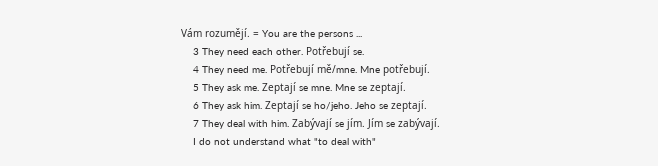Vám rozumějí. = You are the persons ...
    3 They need each other. Potřebují se.
    4 They need me. Potřebují mě/mne. Mne potřebují.
    5 They ask me. Zeptají se mne. Mne se zeptají.
    6 They ask him. Zeptají se ho/jeho. Jeho se zeptají.
    7 They deal with him. Zabývají se jím. Jím se zabývají.
    I do not understand what "to deal with"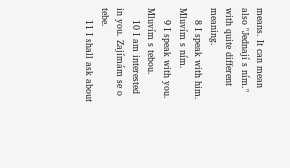means. It can mean also "Jednají s ním." with quite different meaning.
    8 I speak with him. Mluvím s ním.
    9 I speak with you. Mluvím s tebou.
    10 I am interested in you. Zajímám se o tebe.
    11 I shall ask about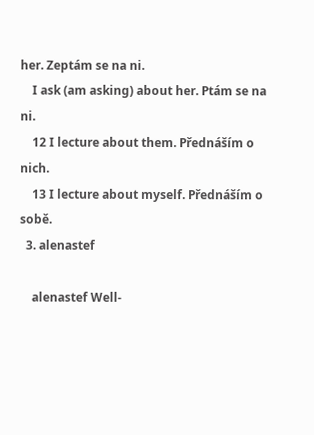her. Zeptám se na ni.
    I ask (am asking) about her. Ptám se na ni.
    12 I lecture about them. Přednáším o nich.
    13 I lecture about myself. Přednáším o sobě.
  3. alenastef

    alenastef Well-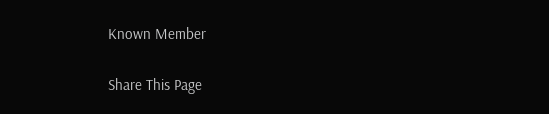Known Member

Share This Page